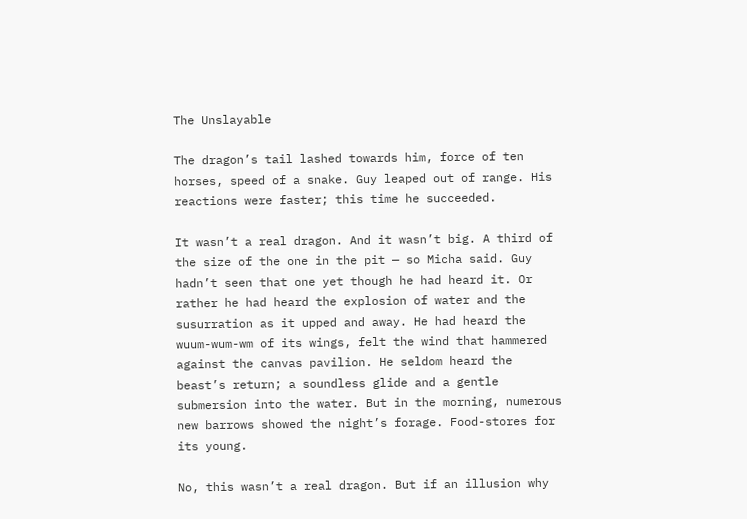The Unslayable

The dragon’s tail lashed towards him, force of ten horses, speed of a snake. Guy leaped out of range. His reactions were faster; this time he succeeded.

It wasn’t a real dragon. And it wasn’t big. A third of the size of the one in the pit — so Micha said. Guy hadn’t seen that one yet though he had heard it. Or rather he had heard the explosion of water and the susurration as it upped and away. He had heard the wuum-wum-wm of its wings, felt the wind that hammered against the canvas pavilion. He seldom heard the beast’s return; a soundless glide and a gentle submersion into the water. But in the morning, numerous new barrows showed the night’s forage. Food-stores for its young.

No, this wasn’t a real dragon. But if an illusion why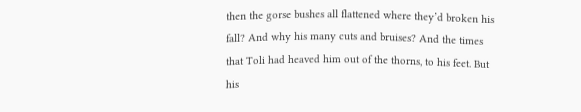then the gorse bushes all flattened where they’d broken his fall? And why his many cuts and bruises? And the times that Toli had heaved him out of the thorns, to his feet. But his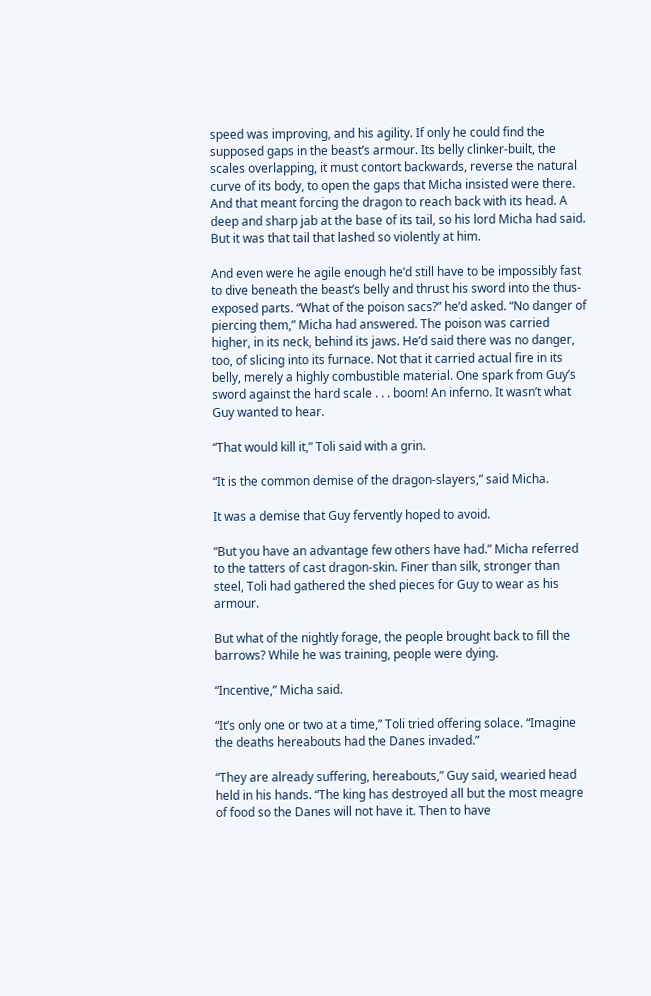speed was improving, and his agility. If only he could find the supposed gaps in the beast’s armour. Its belly clinker-built, the scales overlapping, it must contort backwards, reverse the natural curve of its body, to open the gaps that Micha insisted were there. And that meant forcing the dragon to reach back with its head. A deep and sharp jab at the base of its tail, so his lord Micha had said. But it was that tail that lashed so violently at him.

And even were he agile enough he’d still have to be impossibly fast to dive beneath the beast’s belly and thrust his sword into the thus-exposed parts. “What of the poison sacs?” he’d asked. “No danger of piercing them,” Micha had answered. The poison was carried higher, in its neck, behind its jaws. He’d said there was no danger, too, of slicing into its furnace. Not that it carried actual fire in its belly, merely a highly combustible material. One spark from Guy’s sword against the hard scale . . . boom! An inferno. It wasn’t what Guy wanted to hear.

“That would kill it,” Toli said with a grin.

“It is the common demise of the dragon-slayers,” said Micha.

It was a demise that Guy fervently hoped to avoid.

“But you have an advantage few others have had.” Micha referred to the tatters of cast dragon-skin. Finer than silk, stronger than steel, Toli had gathered the shed pieces for Guy to wear as his armour.

But what of the nightly forage, the people brought back to fill the barrows? While he was training, people were dying.

“Incentive,” Micha said.

“It’s only one or two at a time,” Toli tried offering solace. “Imagine the deaths hereabouts had the Danes invaded.”

“They are already suffering, hereabouts,” Guy said, wearied head held in his hands. “The king has destroyed all but the most meagre of food so the Danes will not have it. Then to have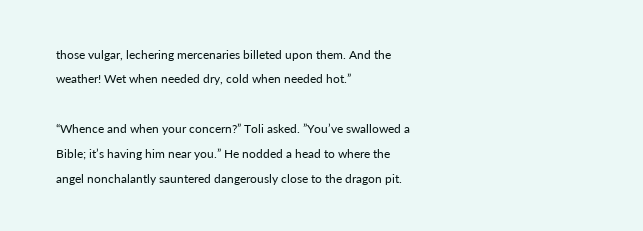those vulgar, lechering mercenaries billeted upon them. And the weather! Wet when needed dry, cold when needed hot.”

“Whence and when your concern?” Toli asked. ”You’ve swallowed a Bible; it’s having him near you.” He nodded a head to where the angel nonchalantly sauntered dangerously close to the dragon pit.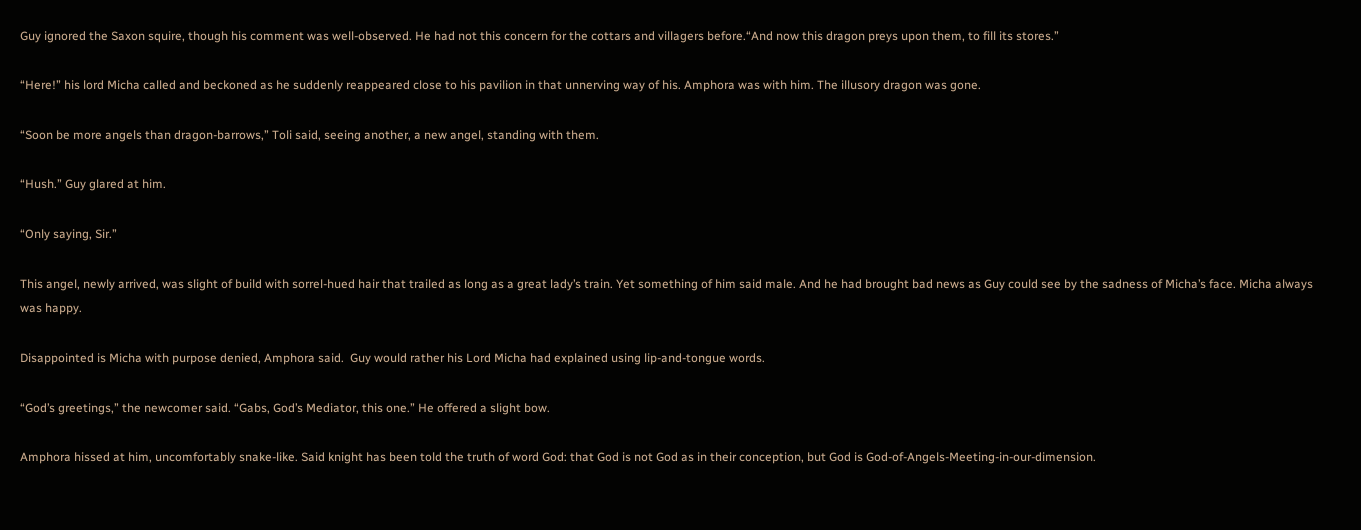Guy ignored the Saxon squire, though his comment was well-observed. He had not this concern for the cottars and villagers before.“And now this dragon preys upon them, to fill its stores.”

“Here!” his lord Micha called and beckoned as he suddenly reappeared close to his pavilion in that unnerving way of his. Amphora was with him. The illusory dragon was gone.

“Soon be more angels than dragon-barrows,” Toli said, seeing another, a new angel, standing with them.

“Hush.” Guy glared at him.

“Only saying, Sir.”

This angel, newly arrived, was slight of build with sorrel-hued hair that trailed as long as a great lady’s train. Yet something of him said male. And he had brought bad news as Guy could see by the sadness of Micha’s face. Micha always was happy.

Disappointed is Micha with purpose denied, Amphora said.  Guy would rather his Lord Micha had explained using lip-and-tongue words.

“God’s greetings,” the newcomer said. “Gabs, God’s Mediator, this one.” He offered a slight bow.

Amphora hissed at him, uncomfortably snake-like. Said knight has been told the truth of word God: that God is not God as in their conception, but God is God-of-Angels-Meeting-in-our-dimension.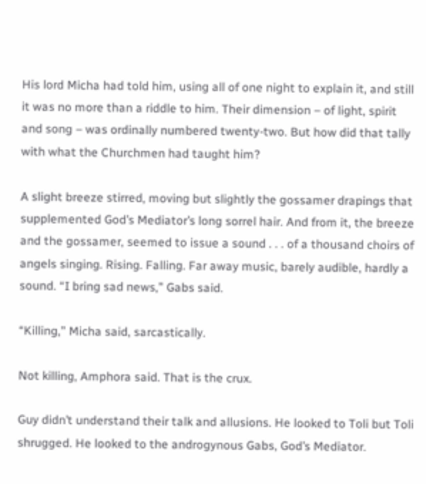His lord Micha had told him, using all of one night to explain it, and still it was no more than a riddle to him. Their dimension – of light, spirit and song – was ordinally numbered twenty-two. But how did that tally with what the Churchmen had taught him?

A slight breeze stirred, moving but slightly the gossamer drapings that supplemented God’s Mediator’s long sorrel hair. And from it, the breeze and the gossamer, seemed to issue a sound . . . of a thousand choirs of angels singing. Rising. Falling. Far away music, barely audible, hardly a sound. “I bring sad news,” Gabs said.

“Killing,” Micha said, sarcastically.

Not killing, Amphora said. That is the crux.

Guy didn’t understand their talk and allusions. He looked to Toli but Toli shrugged. He looked to the androgynous Gabs, God’s Mediator.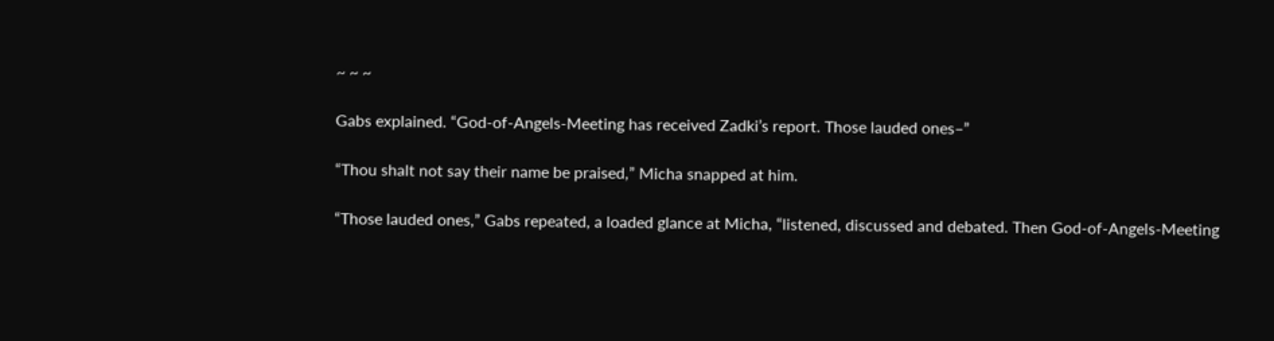~ ~ ~

Gabs explained. “God-of-Angels-Meeting has received Zadki’s report. Those lauded ones–”

“Thou shalt not say their name be praised,” Micha snapped at him.

“Those lauded ones,” Gabs repeated, a loaded glance at Micha, “listened, discussed and debated. Then God-of-Angels-Meeting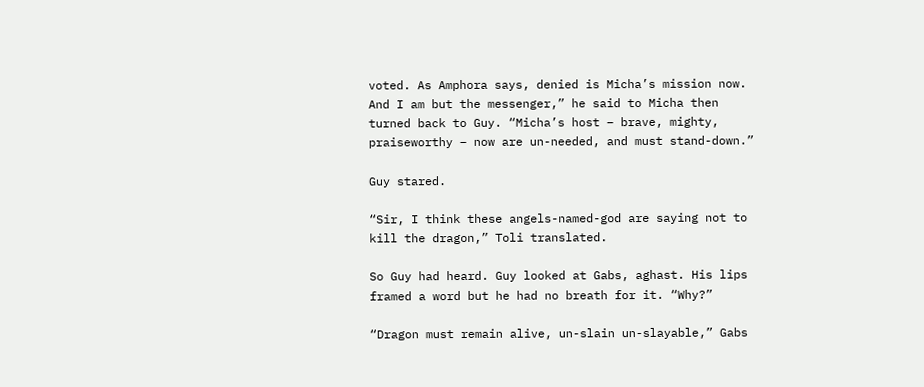voted. As Amphora says, denied is Micha’s mission now. And I am but the messenger,” he said to Micha then turned back to Guy. “Micha’s host – brave, mighty, praiseworthy – now are un-needed, and must stand-down.”

Guy stared.

“Sir, I think these angels-named-god are saying not to kill the dragon,” Toli translated.

So Guy had heard. Guy looked at Gabs, aghast. His lips framed a word but he had no breath for it. “Why?”

“Dragon must remain alive, un-slain un-slayable,” Gabs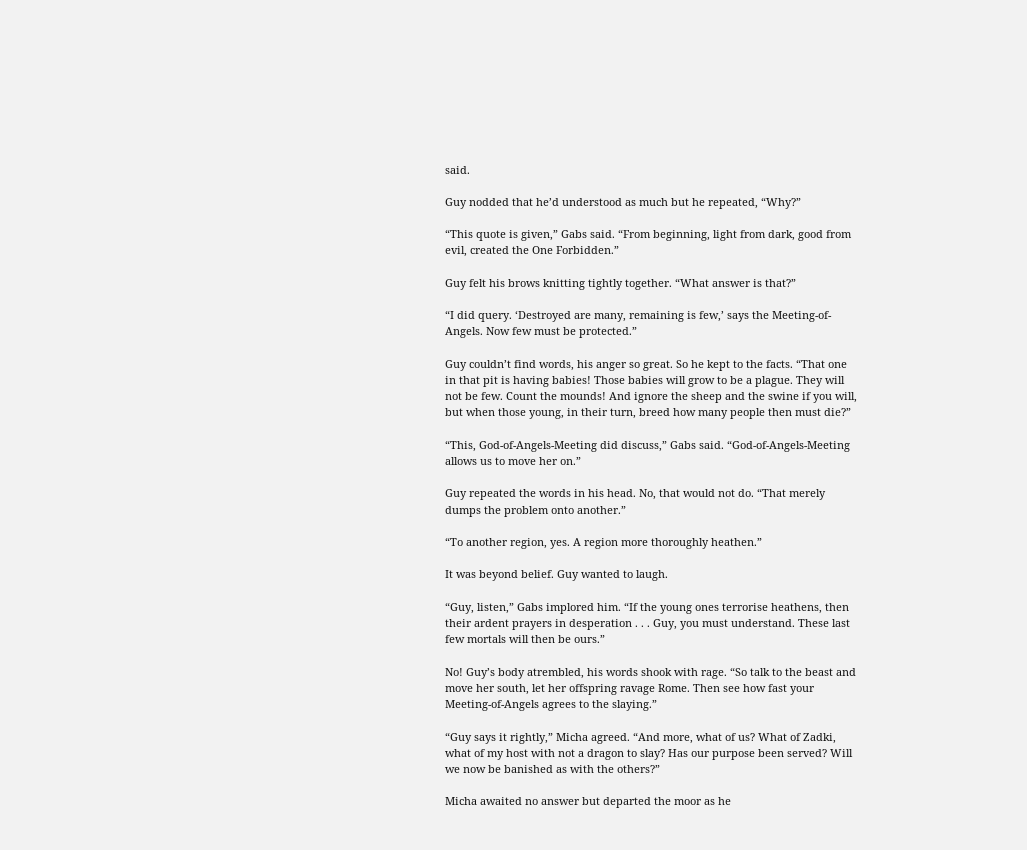said.

Guy nodded that he’d understood as much but he repeated, “Why?”

“This quote is given,” Gabs said. “From beginning, light from dark, good from evil, created the One Forbidden.”

Guy felt his brows knitting tightly together. “What answer is that?”

“I did query. ‘Destroyed are many, remaining is few,’ says the Meeting-of-Angels. Now few must be protected.”

Guy couldn’t find words, his anger so great. So he kept to the facts. “That one in that pit is having babies! Those babies will grow to be a plague. They will not be few. Count the mounds! And ignore the sheep and the swine if you will, but when those young, in their turn, breed how many people then must die?”

“This, God-of-Angels-Meeting did discuss,” Gabs said. “God-of-Angels-Meeting allows us to move her on.”

Guy repeated the words in his head. No, that would not do. “That merely dumps the problem onto another.”

“To another region, yes. A region more thoroughly heathen.”

It was beyond belief. Guy wanted to laugh.

“Guy, listen,” Gabs implored him. “If the young ones terrorise heathens, then their ardent prayers in desperation . . . Guy, you must understand. These last few mortals will then be ours.”

No! Guy’s body atrembled, his words shook with rage. “So talk to the beast and move her south, let her offspring ravage Rome. Then see how fast your Meeting-of-Angels agrees to the slaying.”

“Guy says it rightly,” Micha agreed. “And more, what of us? What of Zadki, what of my host with not a dragon to slay? Has our purpose been served? Will we now be banished as with the others?”

Micha awaited no answer but departed the moor as he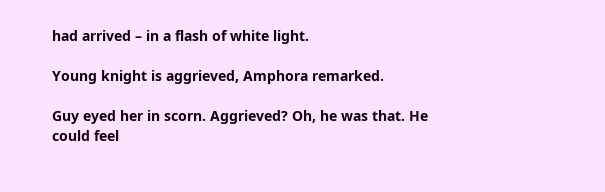had arrived – in a flash of white light.

Young knight is aggrieved, Amphora remarked.

Guy eyed her in scorn. Aggrieved? Oh, he was that. He could feel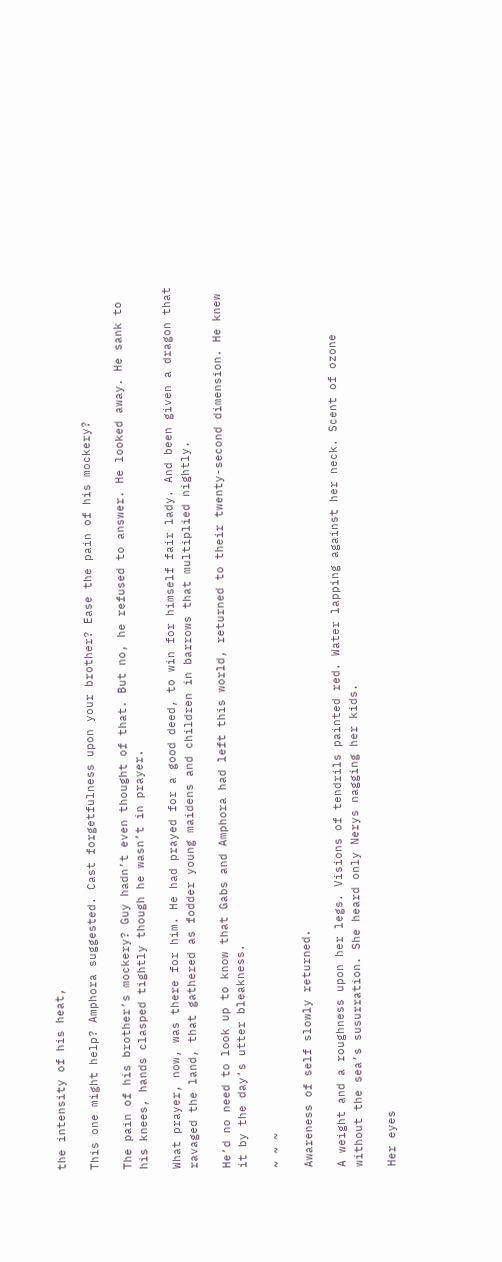the intensity of his heat,

This one might help? Amphora suggested. Cast forgetfulness upon your brother? Ease the pain of his mockery?

The pain of his brother’s mockery? Guy hadn’t even thought of that. But no, he refused to answer. He looked away. He sank to his knees, hands clasped tightly though he wasn’t in prayer.

What prayer, now, was there for him. He had prayed for a good deed, to win for himself fair lady. And been given a dragon that ravaged the land, that gathered as fodder young maidens and children in barrows that multiplied nightly.

He’d no need to look up to know that Gabs and Amphora had left this world, returned to their twenty-second dimension. He knew it by the day’s utter bleakness.

~ ~ ~

Awareness of self slowly returned.

A weight and a roughness upon her legs. Visions of tendrils painted red. Water lapping against her neck. Scent of ozone without the sea’s susurration. She heard only Nerys nagging her kids.

Her eyes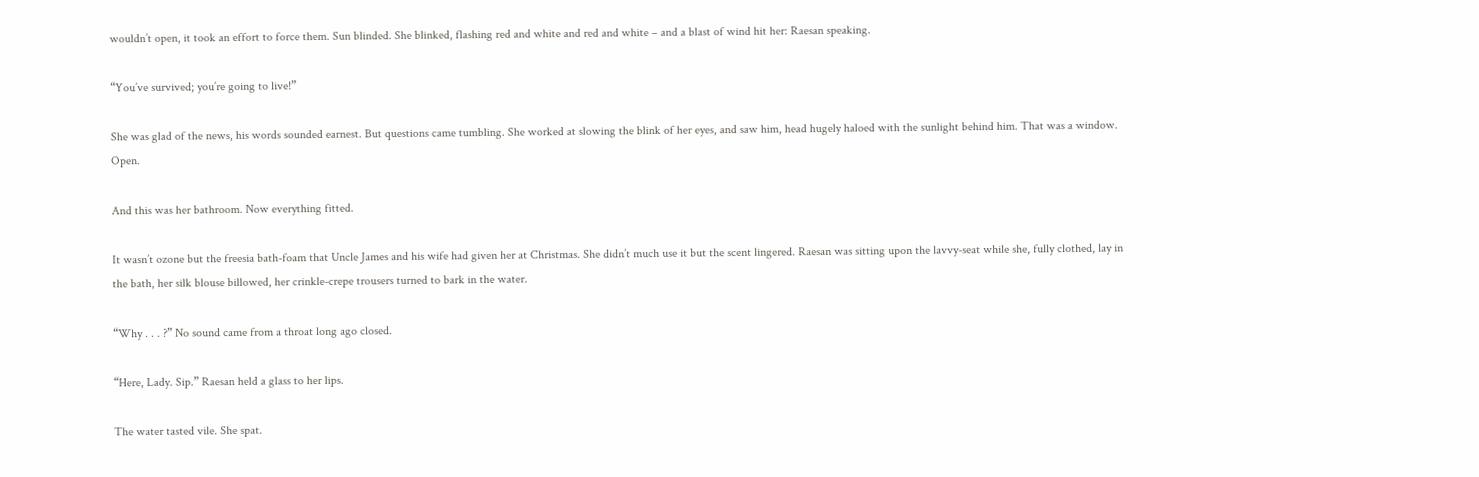wouldn’t open, it took an effort to force them. Sun blinded. She blinked, flashing red and white and red and white – and a blast of wind hit her: Raesan speaking.

“You’ve survived; you’re going to live!”

She was glad of the news, his words sounded earnest. But questions came tumbling. She worked at slowing the blink of her eyes, and saw him, head hugely haloed with the sunlight behind him. That was a window. Open.

And this was her bathroom. Now everything fitted.

It wasn’t ozone but the freesia bath-foam that Uncle James and his wife had given her at Christmas. She didn’t much use it but the scent lingered. Raesan was sitting upon the lavvy-seat while she, fully clothed, lay in the bath, her silk blouse billowed, her crinkle-crepe trousers turned to bark in the water.

“Why . . . ?” No sound came from a throat long ago closed.

“Here, Lady. Sip.” Raesan held a glass to her lips.

The water tasted vile. She spat.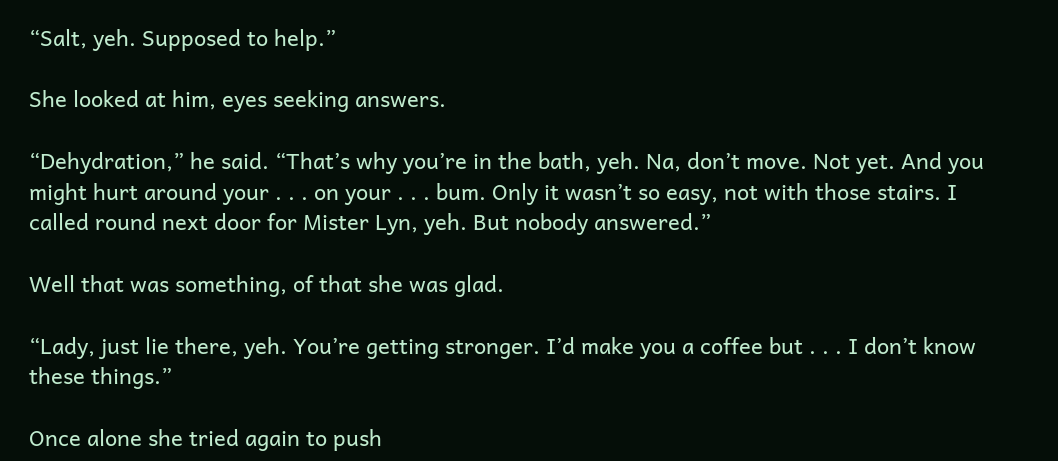“Salt, yeh. Supposed to help.”

She looked at him, eyes seeking answers.

“Dehydration,” he said. “That’s why you’re in the bath, yeh. Na, don’t move. Not yet. And you might hurt around your . . . on your . . . bum. Only it wasn’t so easy, not with those stairs. I called round next door for Mister Lyn, yeh. But nobody answered.”

Well that was something, of that she was glad.

“Lady, just lie there, yeh. You’re getting stronger. I’d make you a coffee but . . . I don’t know these things.”

Once alone she tried again to push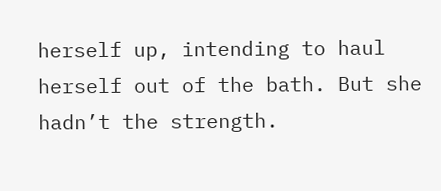herself up, intending to haul herself out of the bath. But she hadn’t the strength.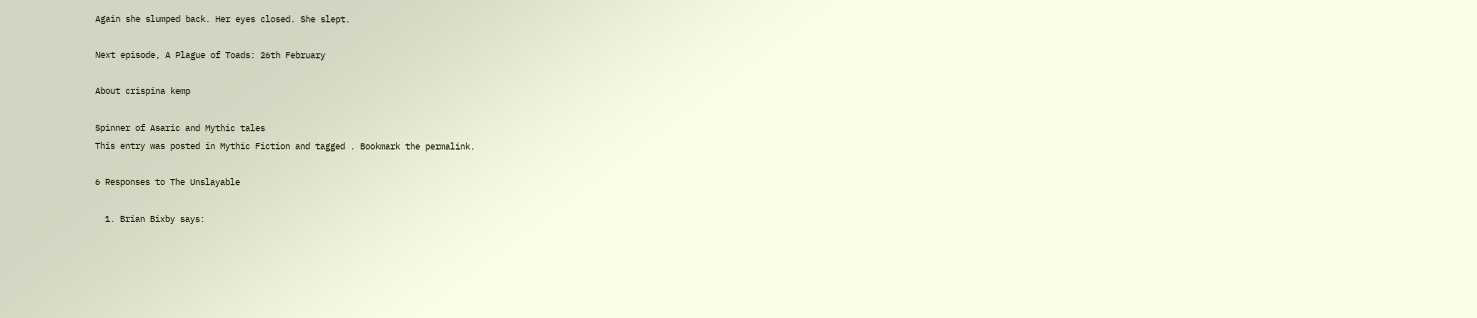Again she slumped back. Her eyes closed. She slept.

Next episode, A Plague of Toads: 26th February

About crispina kemp

Spinner of Asaric and Mythic tales
This entry was posted in Mythic Fiction and tagged . Bookmark the permalink.

6 Responses to The Unslayable

  1. Brian Bixby says: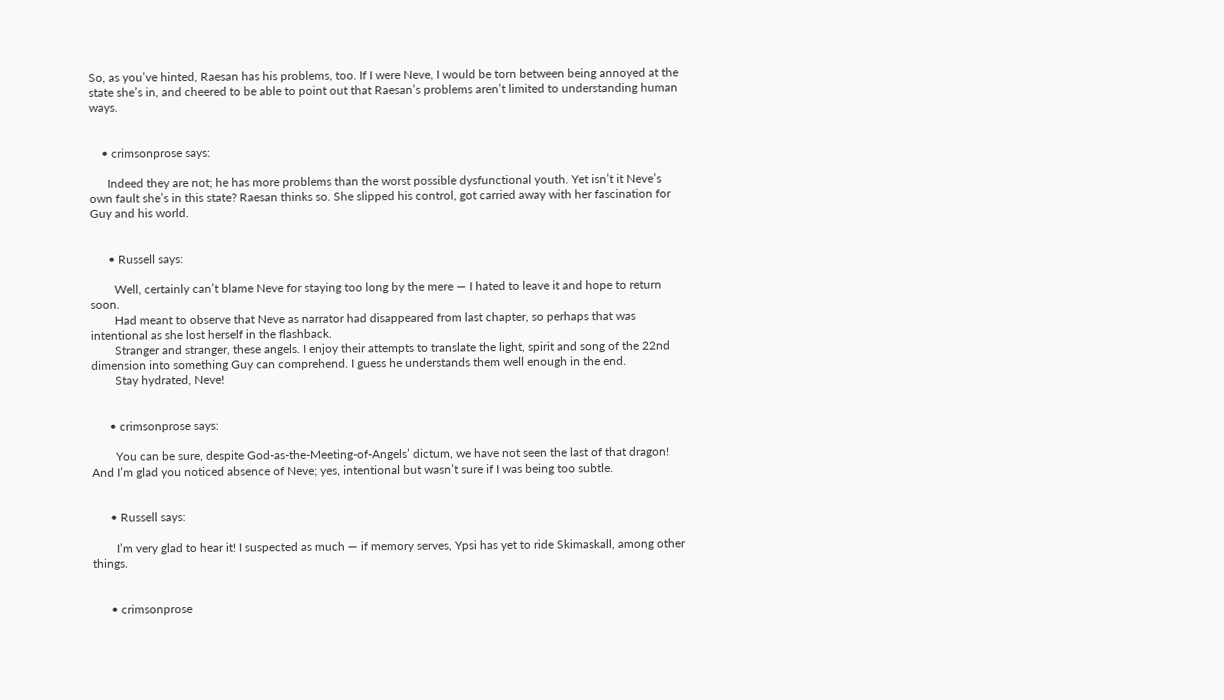So, as you’ve hinted, Raesan has his problems, too. If I were Neve, I would be torn between being annoyed at the state she’s in, and cheered to be able to point out that Raesan’s problems aren’t limited to understanding human ways.


    • crimsonprose says:

      Indeed they are not; he has more problems than the worst possible dysfunctional youth. Yet isn’t it Neve’s own fault she’s in this state? Raesan thinks so. She slipped his control, got carried away with her fascination for Guy and his world.


      • Russell says:

        Well, certainly can’t blame Neve for staying too long by the mere — I hated to leave it and hope to return soon.
        Had meant to observe that Neve as narrator had disappeared from last chapter, so perhaps that was intentional as she lost herself in the flashback.
        Stranger and stranger, these angels. I enjoy their attempts to translate the light, spirit and song of the 22nd dimension into something Guy can comprehend. I guess he understands them well enough in the end.
        Stay hydrated, Neve!


      • crimsonprose says:

        You can be sure, despite God-as-the-Meeting-of-Angels’ dictum, we have not seen the last of that dragon! And I’m glad you noticed absence of Neve; yes, intentional but wasn’t sure if I was being too subtle.


      • Russell says:

        I’m very glad to hear it! I suspected as much — if memory serves, Ypsi has yet to ride Skimaskall, among other things.


      • crimsonprose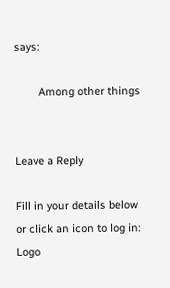says:

        Among other things


Leave a Reply

Fill in your details below or click an icon to log in: Logo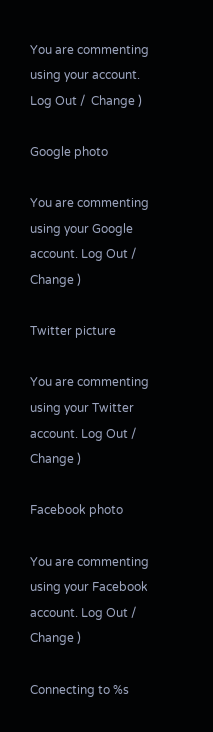You are commenting using your account. Log Out /  Change )

Google photo

You are commenting using your Google account. Log Out /  Change )

Twitter picture

You are commenting using your Twitter account. Log Out /  Change )

Facebook photo

You are commenting using your Facebook account. Log Out /  Change )

Connecting to %s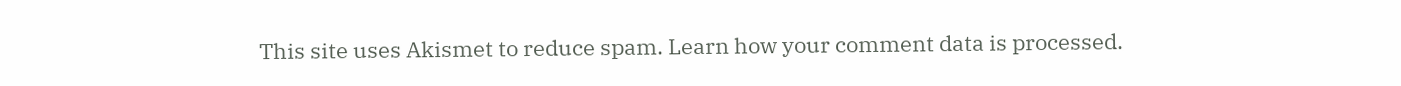This site uses Akismet to reduce spam. Learn how your comment data is processed.